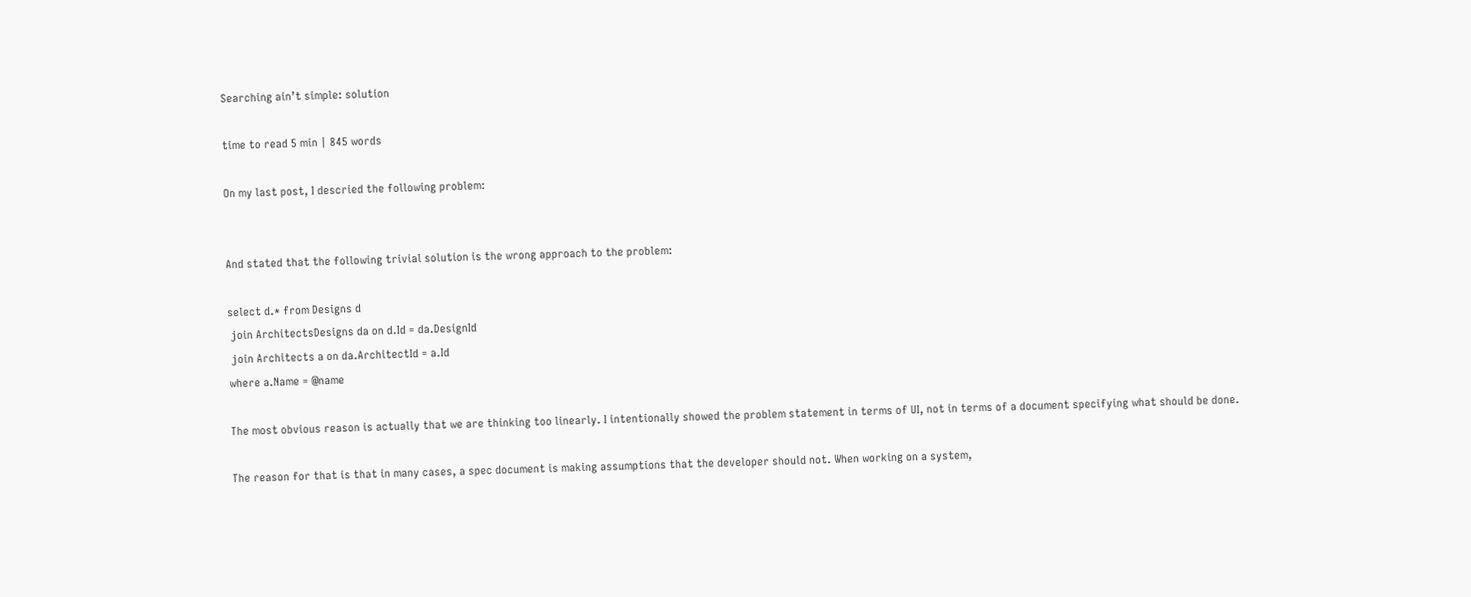Searching ain’t simple: solution

time to read 5 min | 845 words

On my last post, I descried the following problem:


And stated that the following trivial solution is the wrong approach to the problem:

select d.* from Designs d
 join ArchitectsDesigns da on d.Id = da.DesignId
 join Architects a on da.ArchitectId = a.Id
where a.Name = @name

The most obvious reason is actually that we are thinking too linearly. I intentionally showed the problem statement in terms of UI, not in terms of a document specifying what should be done.

The reason for that is that in many cases, a spec document is making assumptions that the developer should not. When working on a system,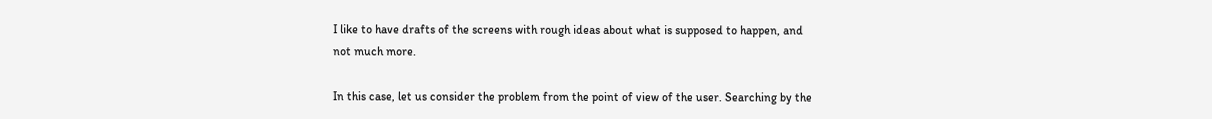I like to have drafts of the screens with rough ideas about what is supposed to happen, and not much more.

In this case, let us consider the problem from the point of view of the user. Searching by the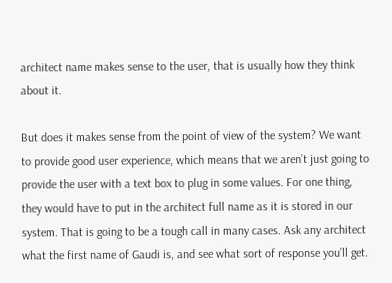architect name makes sense to the user, that is usually how they think about it.

But does it makes sense from the point of view of the system? We want to provide good user experience, which means that we aren’t just going to provide the user with a text box to plug in some values. For one thing, they would have to put in the architect full name as it is stored in our system. That is going to be a tough call in many cases. Ask any architect what the first name of Gaudi is, and see what sort of response you’ll get.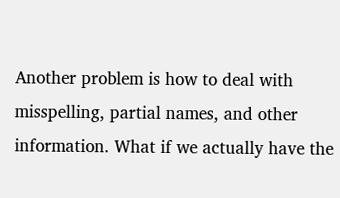Another problem is how to deal with misspelling, partial names, and other information. What if we actually have the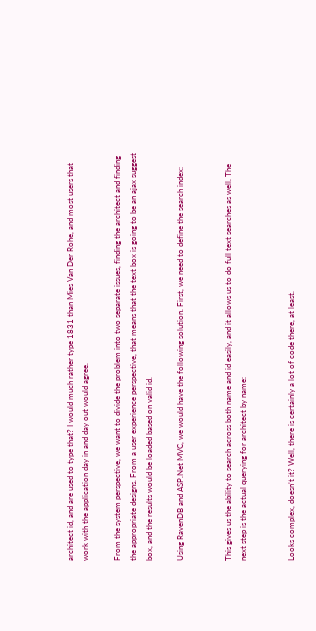architect id, and are used to type that? I would much rather type 1831 than Mies Van Der Rohe, and most users that work with the application day in and day out would agree.

From the system perspective, we want to divide the problem into two separate issues, finding the architect and finding the appropriate designs. From a user experience perspective, that means that the text box is going to be an ajax suggest box, and the results would be loaded based on valid id.

Using RavenDB and ASP.Net MVC, we would have the following solution. First, we need to define the search index:


This gives us the ability to search across both name and id easily, and it allows us to do full text searches as well. The next step is the actual querying for architect by name:


Looks complex, doesn’t it? Well, there is certainly a lot of code there, at least.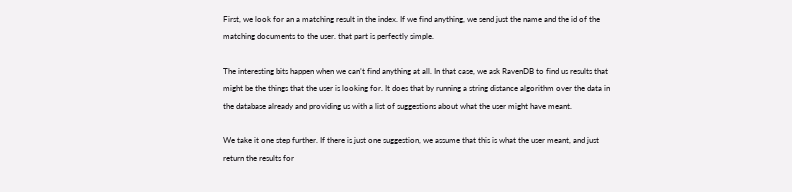First, we look for an a matching result in the index. If we find anything, we send just the name and the id of the matching documents to the user. that part is perfectly simple.

The interesting bits happen when we can’t find anything at all. In that case, we ask RavenDB to find us results that might be the things that the user is looking for. It does that by running a string distance algorithm over the data in the database already and providing us with a list of suggestions about what the user might have meant.

We take it one step further. If there is just one suggestion, we assume that this is what the user meant, and just return the results for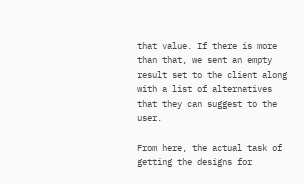that value. If there is more than that, we sent an empty result set to the client along with a list of alternatives that they can suggest to the user.

From here, the actual task of getting the designs for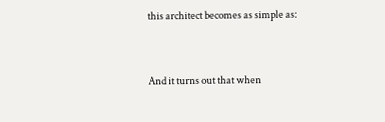this architect becomes as simple as:


And it turns out that when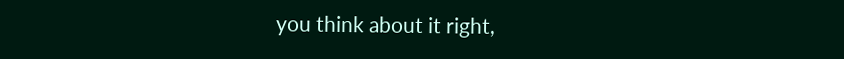you think about it right,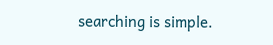searching is simple.